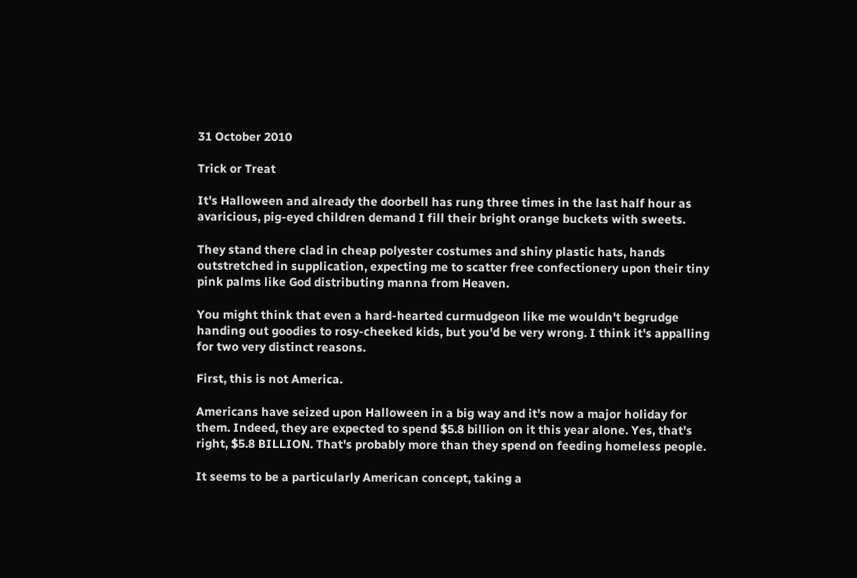31 October 2010

Trick or Treat

It's Halloween and already the doorbell has rung three times in the last half hour as avaricious, pig-eyed children demand I fill their bright orange buckets with sweets.

They stand there clad in cheap polyester costumes and shiny plastic hats, hands outstretched in supplication, expecting me to scatter free confectionery upon their tiny pink palms like God distributing manna from Heaven.

You might think that even a hard-hearted curmudgeon like me wouldn't begrudge handing out goodies to rosy-cheeked kids, but you'd be very wrong. I think it's appalling for two very distinct reasons.

First, this is not America.

Americans have seized upon Halloween in a big way and it's now a major holiday for them. Indeed, they are expected to spend $5.8 billion on it this year alone. Yes, that's right, $5.8 BILLION. That's probably more than they spend on feeding homeless people.

It seems to be a particularly American concept, taking a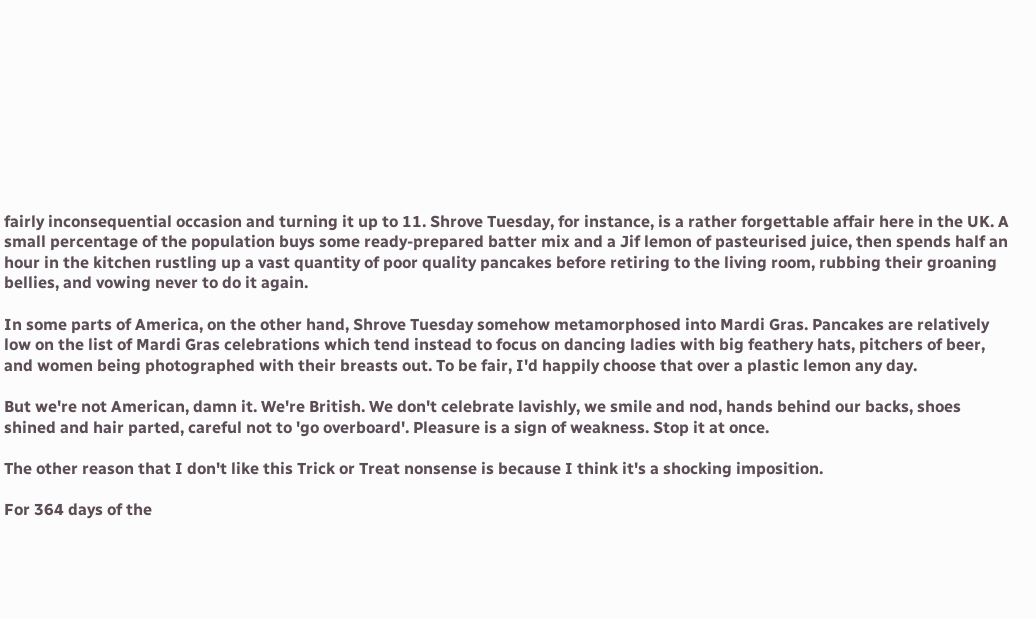fairly inconsequential occasion and turning it up to 11. Shrove Tuesday, for instance, is a rather forgettable affair here in the UK. A small percentage of the population buys some ready-prepared batter mix and a Jif lemon of pasteurised juice, then spends half an hour in the kitchen rustling up a vast quantity of poor quality pancakes before retiring to the living room, rubbing their groaning bellies, and vowing never to do it again.

In some parts of America, on the other hand, Shrove Tuesday somehow metamorphosed into Mardi Gras. Pancakes are relatively low on the list of Mardi Gras celebrations which tend instead to focus on dancing ladies with big feathery hats, pitchers of beer, and women being photographed with their breasts out. To be fair, I'd happily choose that over a plastic lemon any day.

But we're not American, damn it. We're British. We don't celebrate lavishly, we smile and nod, hands behind our backs, shoes shined and hair parted, careful not to 'go overboard'. Pleasure is a sign of weakness. Stop it at once.

The other reason that I don't like this Trick or Treat nonsense is because I think it's a shocking imposition.

For 364 days of the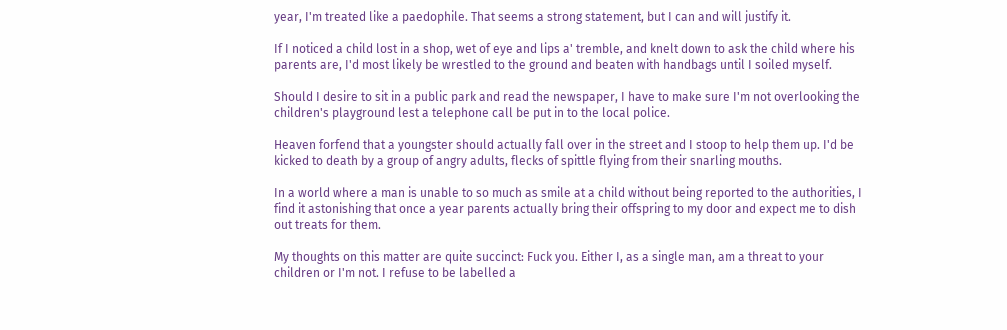year, I'm treated like a paedophile. That seems a strong statement, but I can and will justify it.

If I noticed a child lost in a shop, wet of eye and lips a' tremble, and knelt down to ask the child where his parents are, I'd most likely be wrestled to the ground and beaten with handbags until I soiled myself.

Should I desire to sit in a public park and read the newspaper, I have to make sure I'm not overlooking the children's playground lest a telephone call be put in to the local police.

Heaven forfend that a youngster should actually fall over in the street and I stoop to help them up. I'd be kicked to death by a group of angry adults, flecks of spittle flying from their snarling mouths.

In a world where a man is unable to so much as smile at a child without being reported to the authorities, I find it astonishing that once a year parents actually bring their offspring to my door and expect me to dish out treats for them.

My thoughts on this matter are quite succinct: Fuck you. Either I, as a single man, am a threat to your children or I'm not. I refuse to be labelled a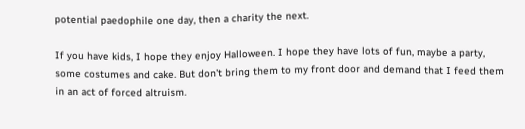potential paedophile one day, then a charity the next.

If you have kids, I hope they enjoy Halloween. I hope they have lots of fun, maybe a party, some costumes and cake. But don't bring them to my front door and demand that I feed them in an act of forced altruism.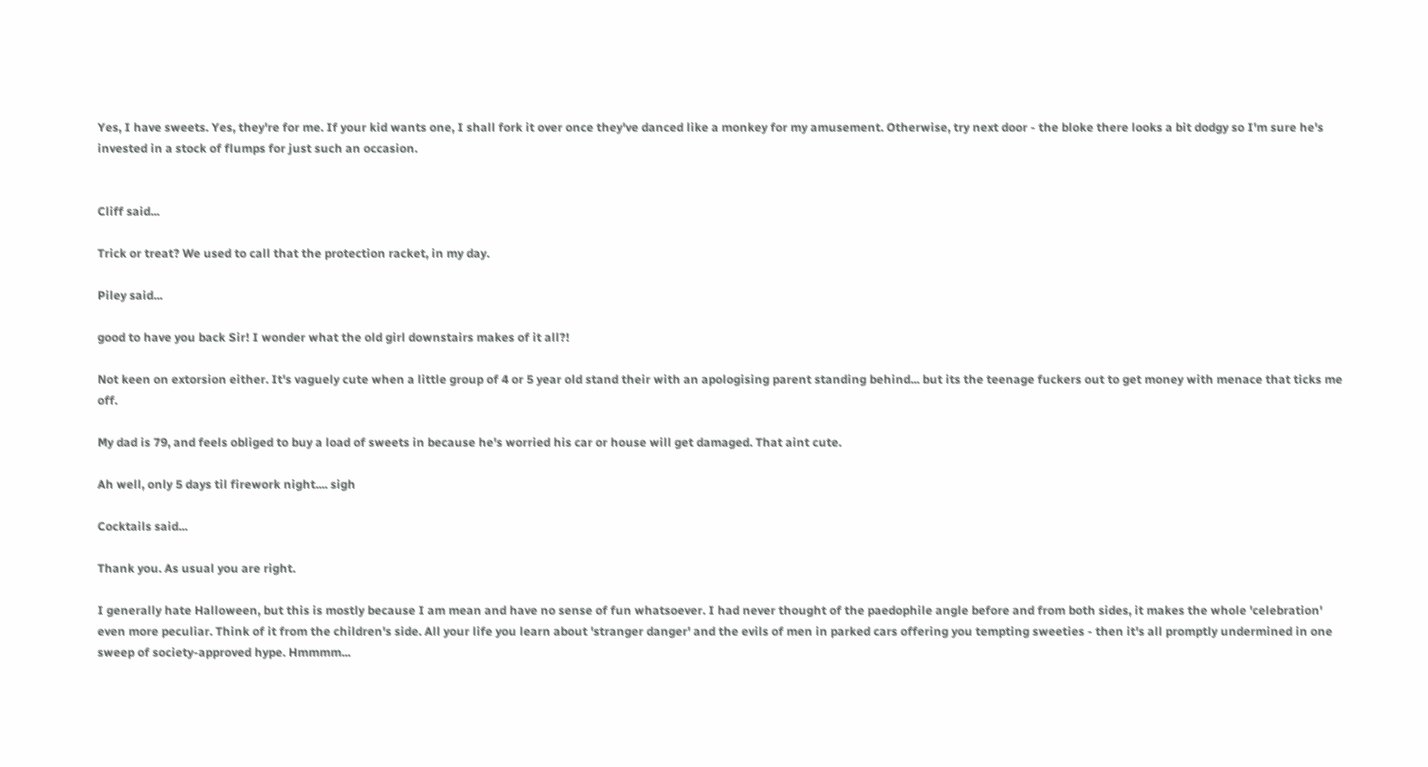Yes, I have sweets. Yes, they're for me. If your kid wants one, I shall fork it over once they've danced like a monkey for my amusement. Otherwise, try next door - the bloke there looks a bit dodgy so I'm sure he's invested in a stock of flumps for just such an occasion.


Cliff said...

Trick or treat? We used to call that the protection racket, in my day.

Piley said...

good to have you back Sir! I wonder what the old girl downstairs makes of it all?!

Not keen on extorsion either. It's vaguely cute when a little group of 4 or 5 year old stand their with an apologising parent standing behind... but its the teenage fuckers out to get money with menace that ticks me off.

My dad is 79, and feels obliged to buy a load of sweets in because he's worried his car or house will get damaged. That aint cute.

Ah well, only 5 days til firework night.... sigh

Cocktails said...

Thank you. As usual you are right.

I generally hate Halloween, but this is mostly because I am mean and have no sense of fun whatsoever. I had never thought of the paedophile angle before and from both sides, it makes the whole 'celebration' even more peculiar. Think of it from the children's side. All your life you learn about 'stranger danger' and the evils of men in parked cars offering you tempting sweeties - then it's all promptly undermined in one sweep of society-approved hype. Hmmmm...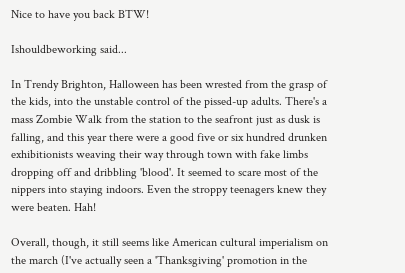Nice to have you back BTW!

Ishouldbeworking said...

In Trendy Brighton, Halloween has been wrested from the grasp of the kids, into the unstable control of the pissed-up adults. There's a mass Zombie Walk from the station to the seafront just as dusk is falling, and this year there were a good five or six hundred drunken exhibitionists weaving their way through town with fake limbs dropping off and dribbling 'blood'. It seemed to scare most of the nippers into staying indoors. Even the stroppy teenagers knew they were beaten. Hah!

Overall, though, it still seems like American cultural imperialism on the march (I've actually seen a 'Thanksgiving' promotion in the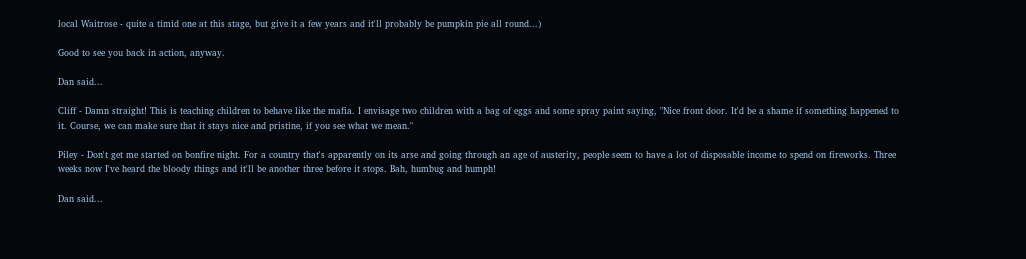local Waitrose - quite a timid one at this stage, but give it a few years and it'll probably be pumpkin pie all round...)

Good to see you back in action, anyway.

Dan said...

Cliff - Damn straight! This is teaching children to behave like the mafia. I envisage two children with a bag of eggs and some spray paint saying, "Nice front door. It'd be a shame if something happened to it. Course, we can make sure that it stays nice and pristine, if you see what we mean."

Piley - Don't get me started on bonfire night. For a country that's apparently on its arse and going through an age of austerity, people seem to have a lot of disposable income to spend on fireworks. Three weeks now I've heard the bloody things and it'll be another three before it stops. Bah, humbug and humph!

Dan said...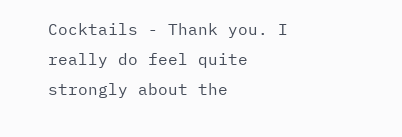Cocktails - Thank you. I really do feel quite strongly about the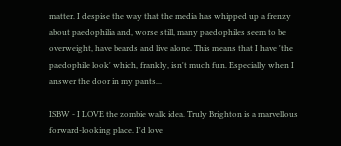matter. I despise the way that the media has whipped up a frenzy about paedophilia and, worse still, many paedophiles seem to be overweight, have beards and live alone. This means that I have 'the paedophile look' which, frankly, isn't much fun. Especially when I answer the door in my pants...

ISBW - I LOVE the zombie walk idea. Truly Brighton is a marvellous forward-looking place. I'd love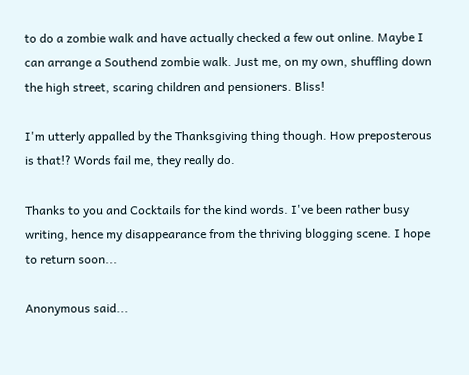to do a zombie walk and have actually checked a few out online. Maybe I can arrange a Southend zombie walk. Just me, on my own, shuffling down the high street, scaring children and pensioners. Bliss!

I'm utterly appalled by the Thanksgiving thing though. How preposterous is that!? Words fail me, they really do.

Thanks to you and Cocktails for the kind words. I've been rather busy writing, hence my disappearance from the thriving blogging scene. I hope to return soon...

Anonymous said...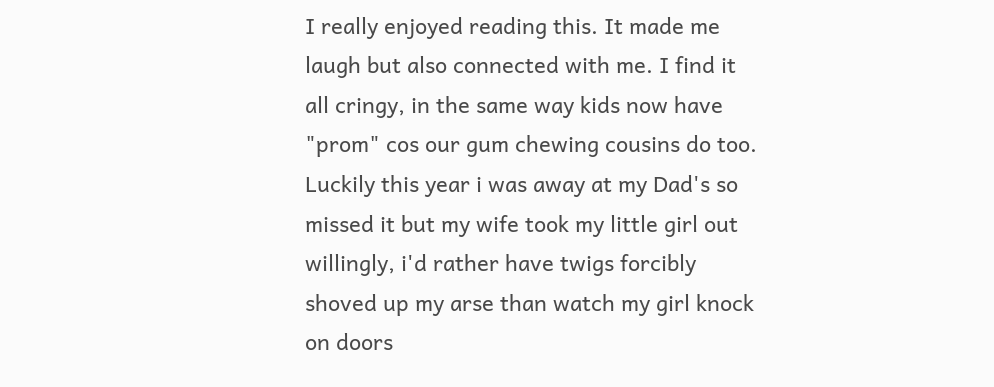I really enjoyed reading this. It made me laugh but also connected with me. I find it all cringy, in the same way kids now have "prom" cos our gum chewing cousins do too. Luckily this year i was away at my Dad's so missed it but my wife took my little girl out willingly, i'd rather have twigs forcibly shoved up my arse than watch my girl knock on doors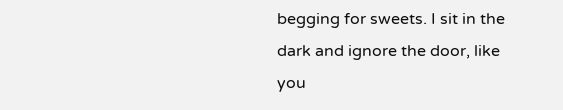begging for sweets. I sit in the dark and ignore the door, like you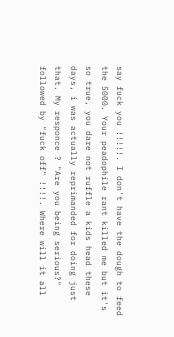say fuck you !!!!!. I don't have the dough to feed the 5000. Your peadophile rant killed me but it's so true, you dare not ruffle a kids head these days, i was actually reprimanded for doing just that. My responce ? "Are you being serious?" followed by "fuck off" !!!!. Where will it all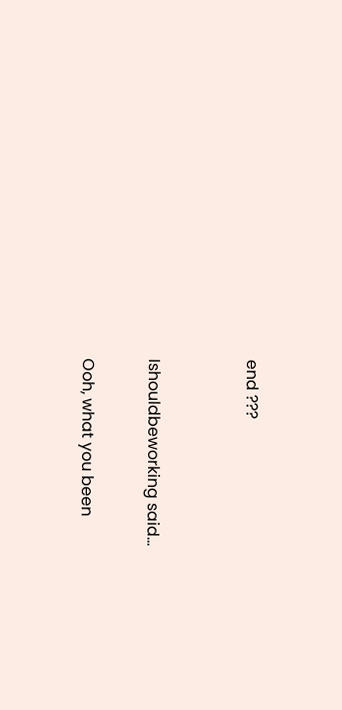end ???


Ishouldbeworking said...

Ooh, what you been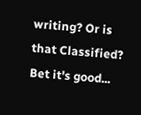writing? Or is that Classified? Bet it's good...